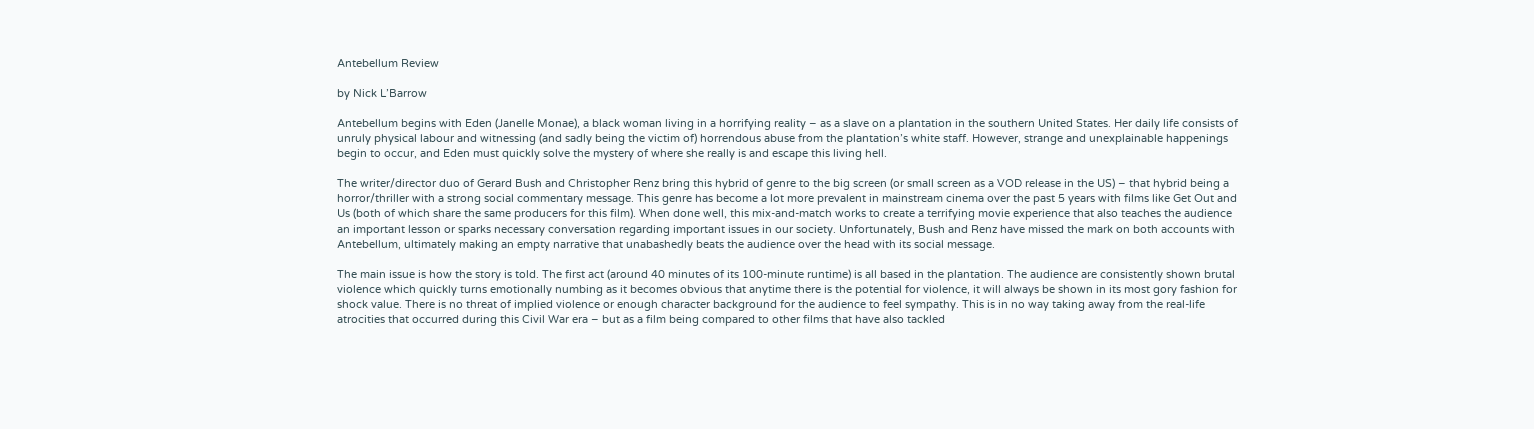Antebellum Review

by Nick L’Barrow

Antebellum begins with Eden (Janelle Monae), a black woman living in a horrifying reality – as a slave on a plantation in the southern United States. Her daily life consists of unruly physical labour and witnessing (and sadly being the victim of) horrendous abuse from the plantation’s white staff. However, strange and unexplainable happenings begin to occur, and Eden must quickly solve the mystery of where she really is and escape this living hell.

The writer/director duo of Gerard Bush and Christopher Renz bring this hybrid of genre to the big screen (or small screen as a VOD release in the US) – that hybrid being a horror/thriller with a strong social commentary message. This genre has become a lot more prevalent in mainstream cinema over the past 5 years with films like Get Out and Us (both of which share the same producers for this film). When done well, this mix-and-match works to create a terrifying movie experience that also teaches the audience an important lesson or sparks necessary conversation regarding important issues in our society. Unfortunately, Bush and Renz have missed the mark on both accounts with Antebellum, ultimately making an empty narrative that unabashedly beats the audience over the head with its social message.

The main issue is how the story is told. The first act (around 40 minutes of its 100-minute runtime) is all based in the plantation. The audience are consistently shown brutal violence which quickly turns emotionally numbing as it becomes obvious that anytime there is the potential for violence, it will always be shown in its most gory fashion for shock value. There is no threat of implied violence or enough character background for the audience to feel sympathy. This is in no way taking away from the real-life atrocities that occurred during this Civil War era – but as a film being compared to other films that have also tackled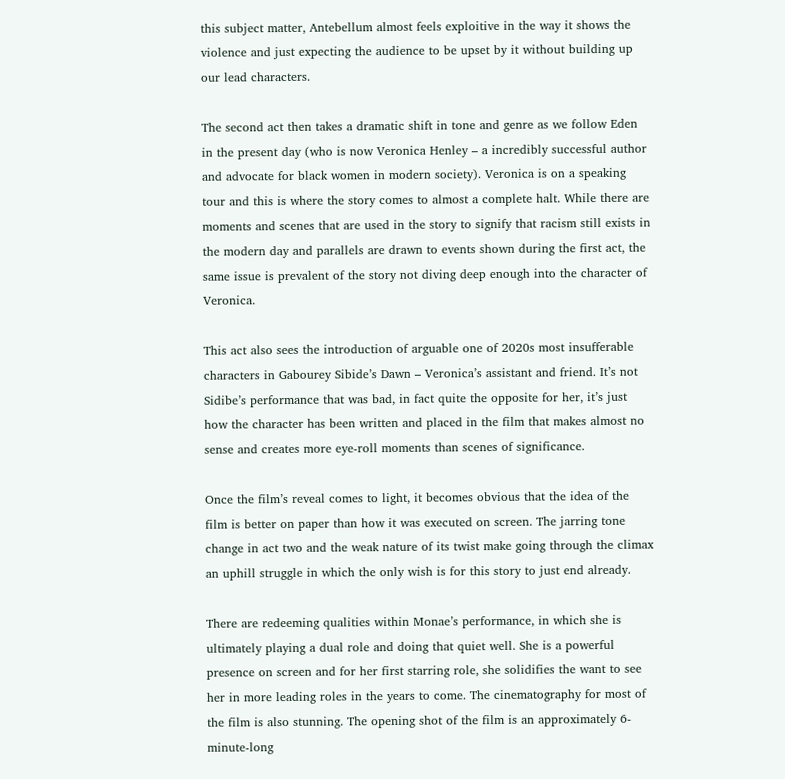this subject matter, Antebellum almost feels exploitive in the way it shows the violence and just expecting the audience to be upset by it without building up our lead characters.

The second act then takes a dramatic shift in tone and genre as we follow Eden in the present day (who is now Veronica Henley – a incredibly successful author and advocate for black women in modern society). Veronica is on a speaking tour and this is where the story comes to almost a complete halt. While there are moments and scenes that are used in the story to signify that racism still exists in the modern day and parallels are drawn to events shown during the first act, the same issue is prevalent of the story not diving deep enough into the character of Veronica.

This act also sees the introduction of arguable one of 2020s most insufferable characters in Gabourey Sibide’s Dawn – Veronica’s assistant and friend. It’s not Sidibe’s performance that was bad, in fact quite the opposite for her, it’s just how the character has been written and placed in the film that makes almost no sense and creates more eye-roll moments than scenes of significance.

Once the film’s reveal comes to light, it becomes obvious that the idea of the film is better on paper than how it was executed on screen. The jarring tone change in act two and the weak nature of its twist make going through the climax an uphill struggle in which the only wish is for this story to just end already.

There are redeeming qualities within Monae’s performance, in which she is ultimately playing a dual role and doing that quiet well. She is a powerful presence on screen and for her first starring role, she solidifies the want to see her in more leading roles in the years to come. The cinematography for most of the film is also stunning. The opening shot of the film is an approximately 6-minute-long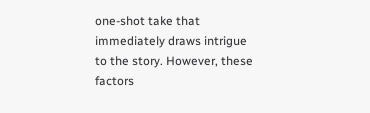one-shot take that immediately draws intrigue to the story. However, these factors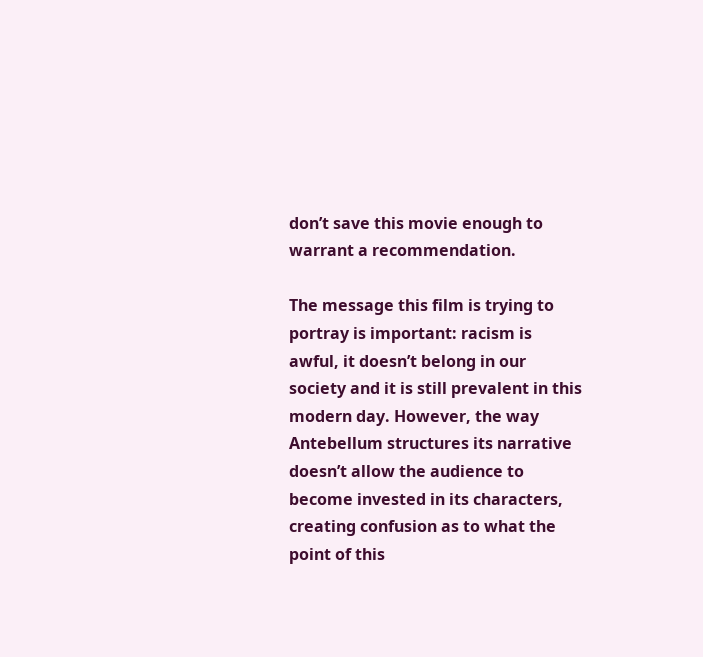don’t save this movie enough to warrant a recommendation.

The message this film is trying to portray is important: racism is awful, it doesn’t belong in our society and it is still prevalent in this modern day. However, the way Antebellum structures its narrative doesn’t allow the audience to become invested in its characters, creating confusion as to what the point of this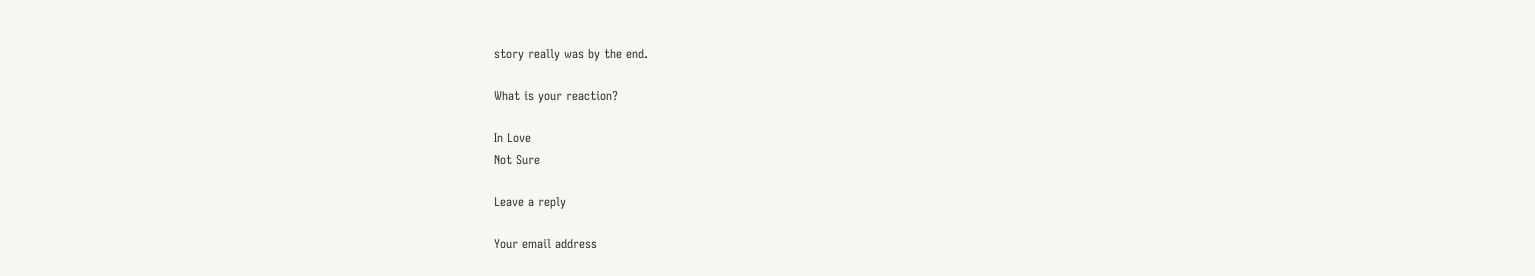story really was by the end.

What is your reaction?

In Love
Not Sure

Leave a reply

Your email address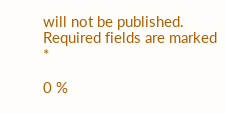will not be published. Required fields are marked *

0 %